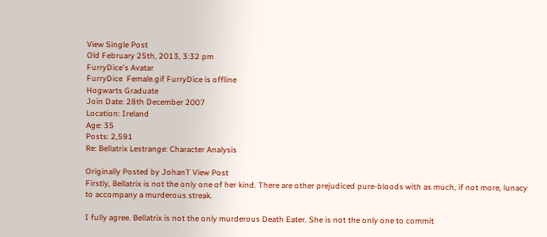View Single Post
Old February 25th, 2013, 3:32 pm
FurryDice's Avatar
FurryDice  Female.gif FurryDice is offline
Hogwarts Graduate
Join Date: 28th December 2007
Location: Ireland
Age: 35
Posts: 2,591
Re: Bellatrix Lestrange: Character Analysis

Originally Posted by JohanT View Post
Firstly, Bellatrix is not the only one of her kind. There are other prejudiced pure-bloods with as much, if not more, lunacy to accompany a murderous streak.

I fully agree. Bellatrix is not the only murderous Death Eater. She is not the only one to commit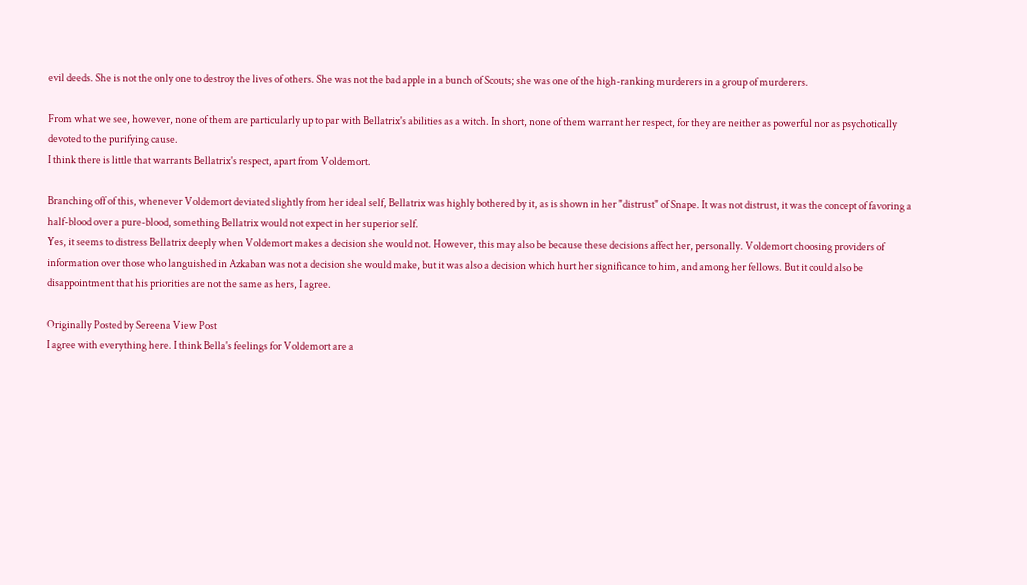evil deeds. She is not the only one to destroy the lives of others. She was not the bad apple in a bunch of Scouts; she was one of the high-ranking murderers in a group of murderers.

From what we see, however, none of them are particularly up to par with Bellatrix's abilities as a witch. In short, none of them warrant her respect, for they are neither as powerful nor as psychotically devoted to the purifying cause.
I think there is little that warrants Bellatrix's respect, apart from Voldemort.

Branching off of this, whenever Voldemort deviated slightly from her ideal self, Bellatrix was highly bothered by it, as is shown in her "distrust" of Snape. It was not distrust, it was the concept of favoring a half-blood over a pure-blood, something Bellatrix would not expect in her superior self.
Yes, it seems to distress Bellatrix deeply when Voldemort makes a decision she would not. However, this may also be because these decisions affect her, personally. Voldemort choosing providers of information over those who languished in Azkaban was not a decision she would make, but it was also a decision which hurt her significance to him, and among her fellows. But it could also be disappointment that his priorities are not the same as hers, I agree.

Originally Posted by Sereena View Post
I agree with everything here. I think Bella's feelings for Voldemort are a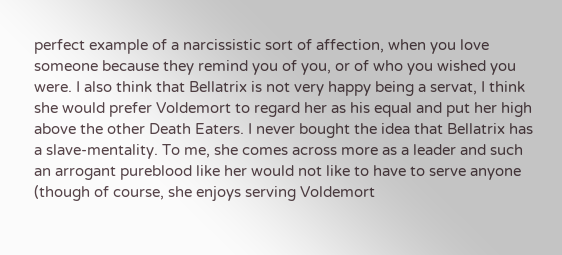perfect example of a narcissistic sort of affection, when you love someone because they remind you of you, or of who you wished you were. I also think that Bellatrix is not very happy being a servat, I think she would prefer Voldemort to regard her as his equal and put her high above the other Death Eaters. I never bought the idea that Bellatrix has a slave-mentality. To me, she comes across more as a leader and such an arrogant pureblood like her would not like to have to serve anyone (though of course, she enjoys serving Voldemort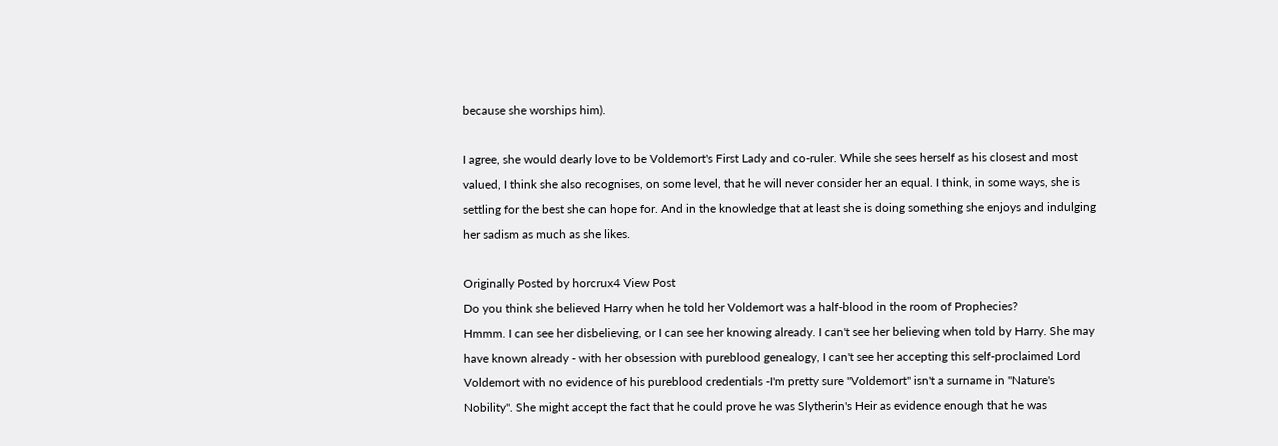because she worships him).

I agree, she would dearly love to be Voldemort's First Lady and co-ruler. While she sees herself as his closest and most valued, I think she also recognises, on some level, that he will never consider her an equal. I think, in some ways, she is settling for the best she can hope for. And in the knowledge that at least she is doing something she enjoys and indulging her sadism as much as she likes.

Originally Posted by horcrux4 View Post
Do you think she believed Harry when he told her Voldemort was a half-blood in the room of Prophecies?
Hmmm. I can see her disbelieving, or I can see her knowing already. I can't see her believing when told by Harry. She may have known already - with her obsession with pureblood genealogy, I can't see her accepting this self-proclaimed Lord Voldemort with no evidence of his pureblood credentials -I'm pretty sure "Voldemort" isn't a surname in "Nature's Nobility". She might accept the fact that he could prove he was Slytherin's Heir as evidence enough that he was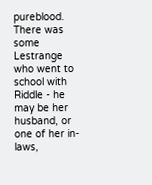pureblood.
There was some Lestrange who went to school with Riddle - he may be her husband, or one of her in-laws,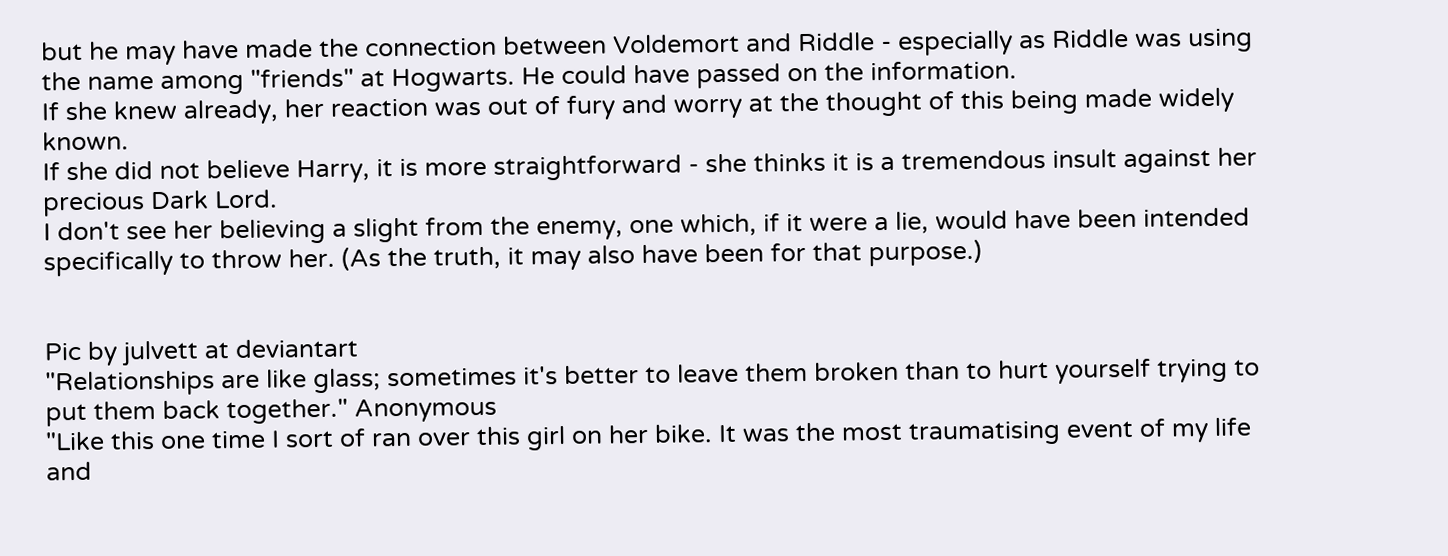but he may have made the connection between Voldemort and Riddle - especially as Riddle was using the name among "friends" at Hogwarts. He could have passed on the information.
If she knew already, her reaction was out of fury and worry at the thought of this being made widely known.
If she did not believe Harry, it is more straightforward - she thinks it is a tremendous insult against her precious Dark Lord.
I don't see her believing a slight from the enemy, one which, if it were a lie, would have been intended specifically to throw her. (As the truth, it may also have been for that purpose.)


Pic by julvett at deviantart
"Relationships are like glass; sometimes it's better to leave them broken than to hurt yourself trying to put them back together." Anonymous
"Like this one time I sort of ran over this girl on her bike. It was the most traumatising event of my life and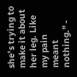she’s trying to make it about her leg. Like my pain meant nothing." -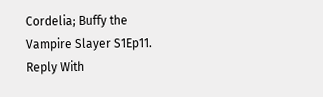Cordelia; Buffy the Vampire Slayer S1Ep11.
Reply With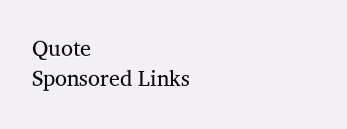Quote
Sponsored Links